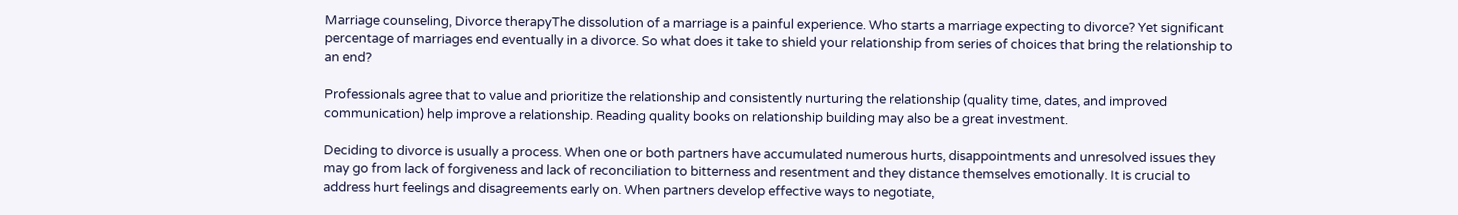Marriage counseling, Divorce therapyThe dissolution of a marriage is a painful experience. Who starts a marriage expecting to divorce? Yet significant percentage of marriages end eventually in a divorce. So what does it take to shield your relationship from series of choices that bring the relationship to an end?

Professionals agree that to value and prioritize the relationship and consistently nurturing the relationship (quality time, dates, and improved communication) help improve a relationship. Reading quality books on relationship building may also be a great investment.

Deciding to divorce is usually a process. When one or both partners have accumulated numerous hurts, disappointments and unresolved issues they may go from lack of forgiveness and lack of reconciliation to bitterness and resentment and they distance themselves emotionally. It is crucial to address hurt feelings and disagreements early on. When partners develop effective ways to negotiate,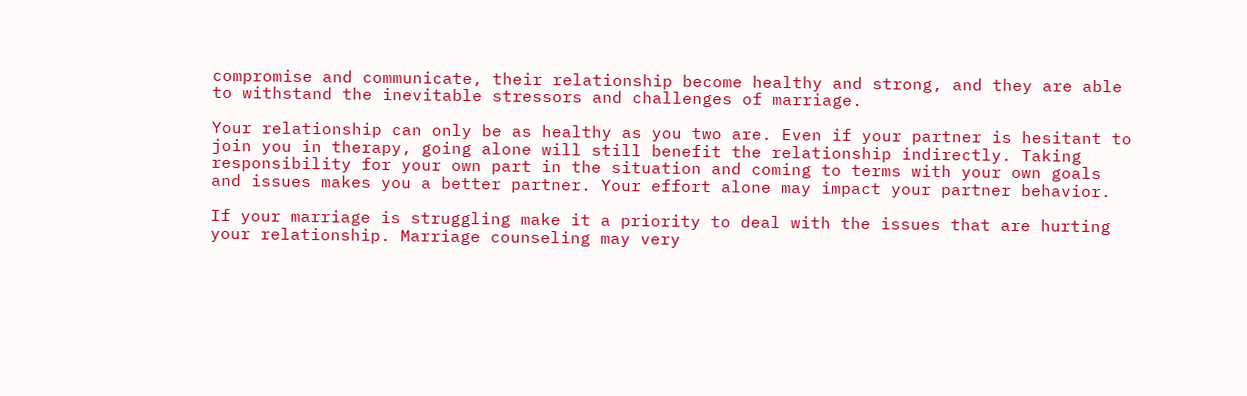compromise and communicate, their relationship become healthy and strong, and they are able to withstand the inevitable stressors and challenges of marriage.

Your relationship can only be as healthy as you two are. Even if your partner is hesitant to join you in therapy, going alone will still benefit the relationship indirectly. Taking responsibility for your own part in the situation and coming to terms with your own goals and issues makes you a better partner. Your effort alone may impact your partner behavior.

If your marriage is struggling make it a priority to deal with the issues that are hurting your relationship. Marriage counseling may very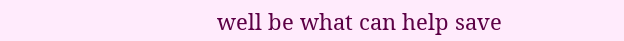well be what can help save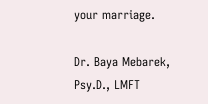your marriage.

Dr. Baya Mebarek, Psy.D., LMFT